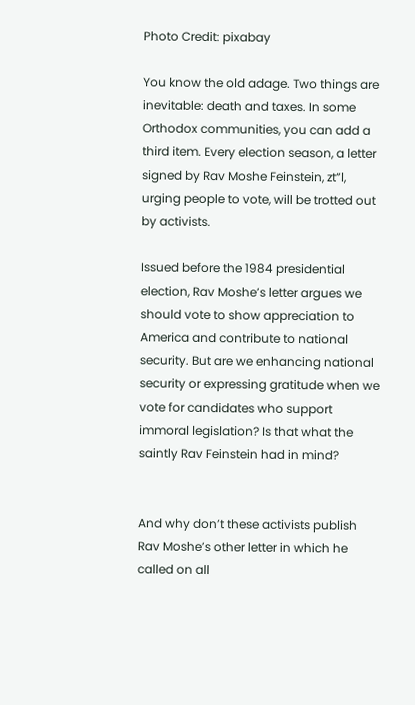Photo Credit: pixabay

You know the old adage. Two things are inevitable: death and taxes. In some Orthodox communities, you can add a third item. Every election season, a letter signed by Rav Moshe Feinstein, zt”l, urging people to vote, will be trotted out by activists.

Issued before the 1984 presidential election, Rav Moshe’s letter argues we should vote to show appreciation to America and contribute to national security. But are we enhancing national security or expressing gratitude when we vote for candidates who support immoral legislation? Is that what the saintly Rav Feinstein had in mind?


And why don’t these activists publish Rav Moshe’s other letter in which he called on all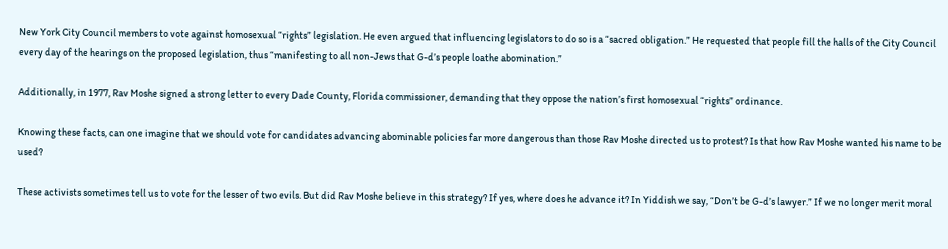New York City Council members to vote against homosexual “rights” legislation. He even argued that influencing legislators to do so is a “sacred obligation.” He requested that people fill the halls of the City Council every day of the hearings on the proposed legislation, thus “manifesting to all non-Jews that G-d’s people loathe abomination.”

Additionally, in 1977, Rav Moshe signed a strong letter to every Dade County, Florida commissioner, demanding that they oppose the nation’s first homosexual “rights” ordinance.

Knowing these facts, can one imagine that we should vote for candidates advancing abominable policies far more dangerous than those Rav Moshe directed us to protest? Is that how Rav Moshe wanted his name to be used?

These activists sometimes tell us to vote for the lesser of two evils. But did Rav Moshe believe in this strategy? If yes, where does he advance it? In Yiddish we say, “Don’t be G-d’s lawyer.” If we no longer merit moral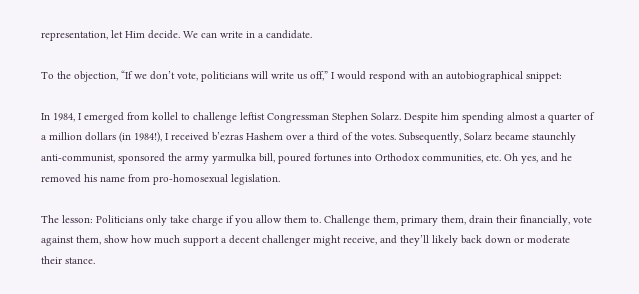representation, let Him decide. We can write in a candidate.

To the objection, “If we don’t vote, politicians will write us off,” I would respond with an autobiographical snippet:

In 1984, I emerged from kollel to challenge leftist Congressman Stephen Solarz. Despite him spending almost a quarter of a million dollars (in 1984!), I received b’ezras Hashem over a third of the votes. Subsequently, Solarz became staunchly anti-communist, sponsored the army yarmulka bill, poured fortunes into Orthodox communities, etc. Oh yes, and he removed his name from pro-homosexual legislation.

The lesson: Politicians only take charge if you allow them to. Challenge them, primary them, drain their financially, vote against them, show how much support a decent challenger might receive, and they’ll likely back down or moderate their stance.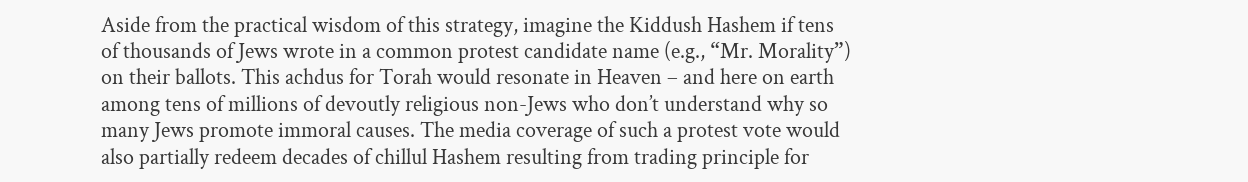Aside from the practical wisdom of this strategy, imagine the Kiddush Hashem if tens of thousands of Jews wrote in a common protest candidate name (e.g., “Mr. Morality”) on their ballots. This achdus for Torah would resonate in Heaven – and here on earth among tens of millions of devoutly religious non-Jews who don’t understand why so many Jews promote immoral causes. The media coverage of such a protest vote would also partially redeem decades of chillul Hashem resulting from trading principle for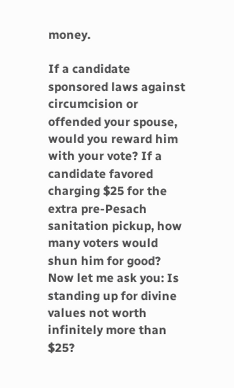money.

If a candidate sponsored laws against circumcision or offended your spouse, would you reward him with your vote? If a candidate favored charging $25 for the extra pre-Pesach sanitation pickup, how many voters would shun him for good? Now let me ask you: Is standing up for divine values not worth infinitely more than $25?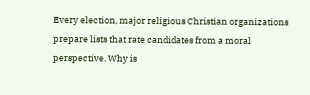Every election, major religious Christian organizations prepare lists that rate candidates from a moral perspective. Why is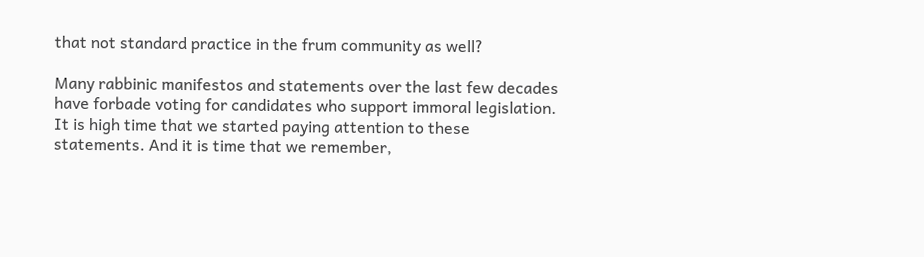that not standard practice in the frum community as well?

Many rabbinic manifestos and statements over the last few decades have forbade voting for candidates who support immoral legislation. It is high time that we started paying attention to these statements. And it is time that we remember,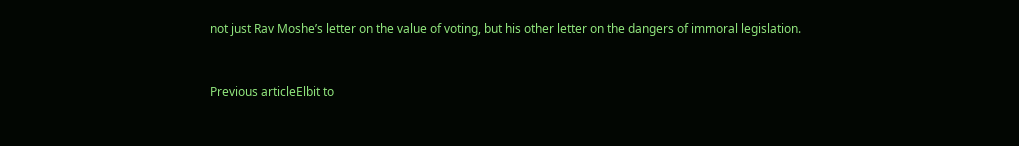not just Rav Moshe’s letter on the value of voting, but his other letter on the dangers of immoral legislation.


Previous articleElbit to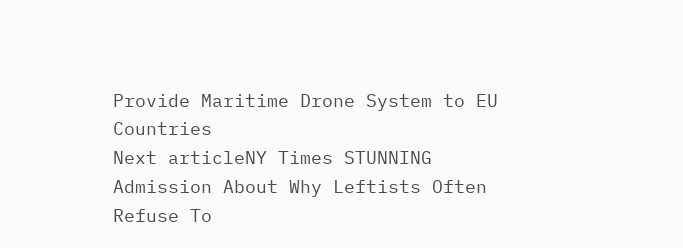Provide Maritime Drone System to EU Countries
Next articleNY Times STUNNING Admission About Why Leftists Often Refuse To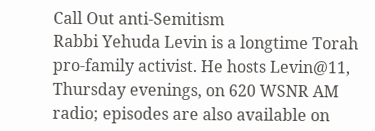Call Out anti-Semitism
Rabbi Yehuda Levin is a longtime Torah pro-family activist. He hosts Levin@11, Thursday evenings, on 620 WSNR AM radio; episodes are also available on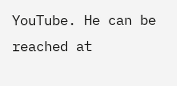YouTube. He can be reached at